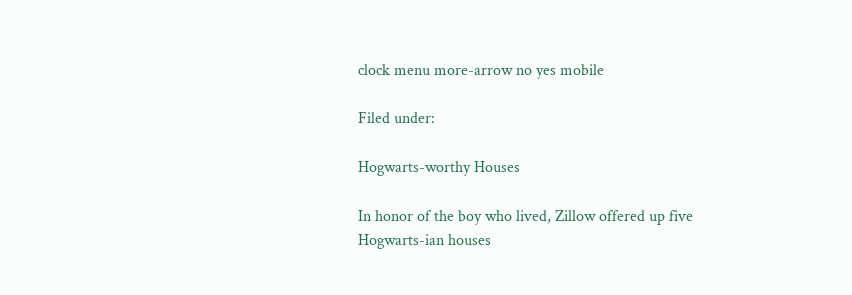clock menu more-arrow no yes mobile

Filed under:

Hogwarts-worthy Houses

In honor of the boy who lived, Zillow offered up five Hogwarts-ian houses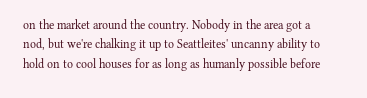on the market around the country. Nobody in the area got a nod, but we're chalking it up to Seattleites' uncanny ability to hold on to cool houses for as long as humanly possible before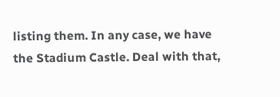listing them. In any case, we have the Stadium Castle. Deal with that,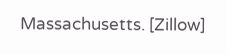Massachusetts. [Zillow]